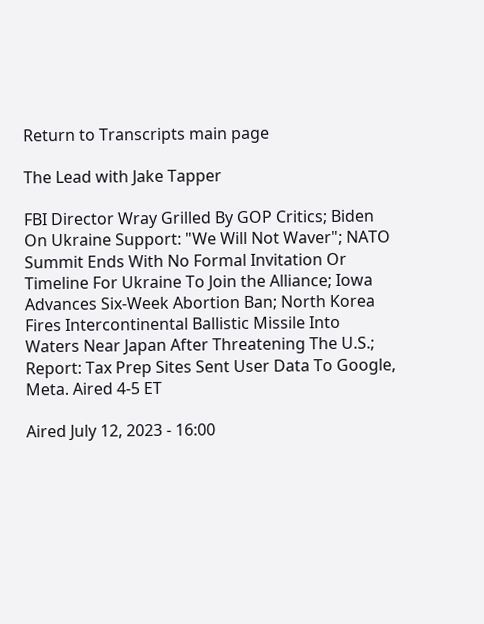Return to Transcripts main page

The Lead with Jake Tapper

FBI Director Wray Grilled By GOP Critics; Biden On Ukraine Support: "We Will Not Waver"; NATO Summit Ends With No Formal Invitation Or Timeline For Ukraine To Join the Alliance; Iowa Advances Six-Week Abortion Ban; North Korea Fires Intercontinental Ballistic Missile Into Waters Near Japan After Threatening The U.S.; Report: Tax Prep Sites Sent User Data To Google, Meta. Aired 4-5 ET

Aired July 12, 2023 - 16:00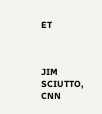ET



JIM SCIUTTO, CNN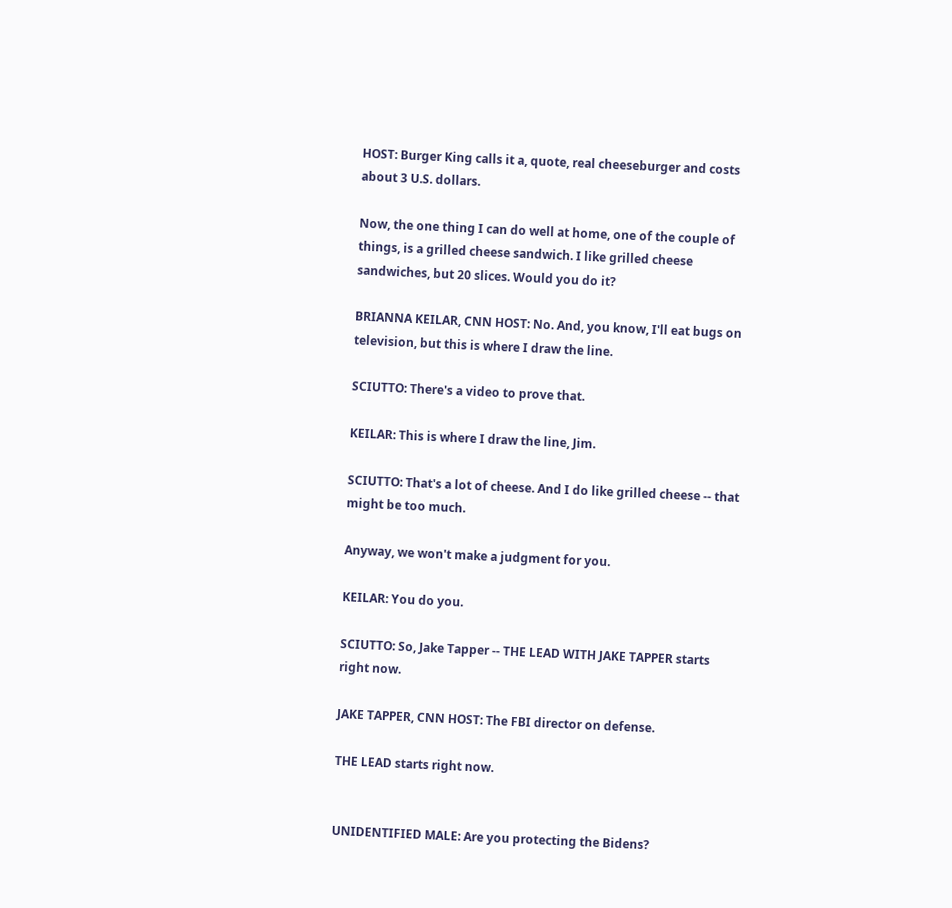HOST: Burger King calls it a, quote, real cheeseburger and costs about 3 U.S. dollars.

Now, the one thing I can do well at home, one of the couple of things, is a grilled cheese sandwich. I like grilled cheese sandwiches, but 20 slices. Would you do it?

BRIANNA KEILAR, CNN HOST: No. And, you know, I'll eat bugs on television, but this is where I draw the line.

SCIUTTO: There's a video to prove that.

KEILAR: This is where I draw the line, Jim.

SCIUTTO: That's a lot of cheese. And I do like grilled cheese -- that might be too much.

Anyway, we won't make a judgment for you.

KEILAR: You do you.

SCIUTTO: So, Jake Tapper -- THE LEAD WITH JAKE TAPPER starts right now.

JAKE TAPPER, CNN HOST: The FBI director on defense.

THE LEAD starts right now.


UNIDENTIFIED MALE: Are you protecting the Bidens?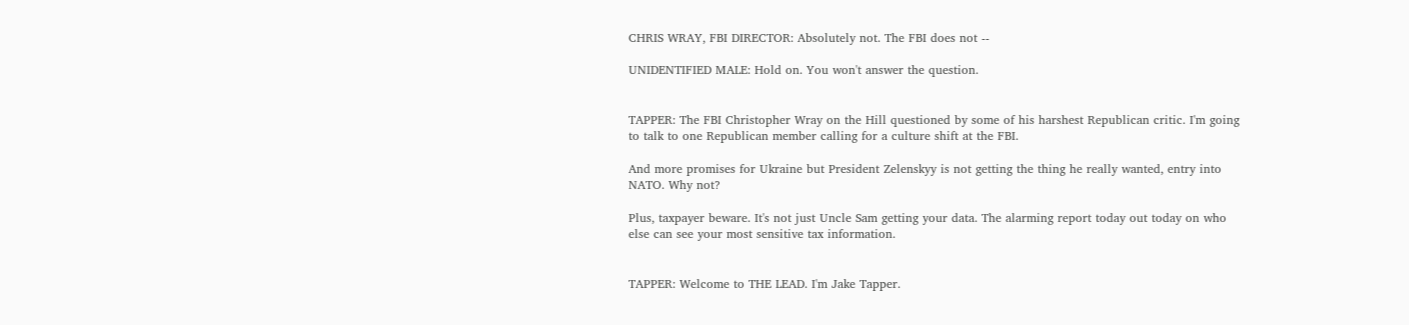CHRIS WRAY, FBI DIRECTOR: Absolutely not. The FBI does not --

UNIDENTIFIED MALE: Hold on. You won't answer the question.


TAPPER: The FBI Christopher Wray on the Hill questioned by some of his harshest Republican critic. I'm going to talk to one Republican member calling for a culture shift at the FBI.

And more promises for Ukraine but President Zelenskyy is not getting the thing he really wanted, entry into NATO. Why not?

Plus, taxpayer beware. It's not just Uncle Sam getting your data. The alarming report today out today on who else can see your most sensitive tax information.


TAPPER: Welcome to THE LEAD. I'm Jake Tapper.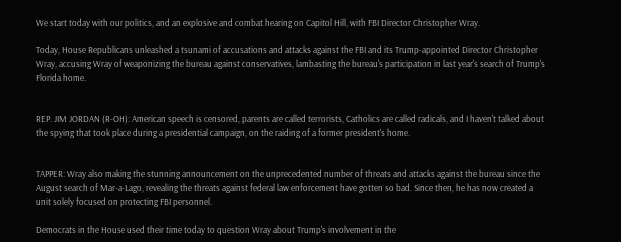We start today with our politics, and an explosive and combat hearing on Capitol Hill, with FBI Director Christopher Wray.

Today, House Republicans unleashed a tsunami of accusations and attacks against the FBI and its Trump-appointed Director Christopher Wray, accusing Wray of weaponizing the bureau against conservatives, lambasting the bureau's participation in last year's search of Trump's Florida home.


REP. JIM JORDAN (R-OH): American speech is censored, parents are called terrorists, Catholics are called radicals, and I haven't talked about the spying that took place during a presidential campaign, on the raiding of a former president's home.


TAPPER: Wray also making the stunning announcement on the unprecedented number of threats and attacks against the bureau since the August search of Mar-a-Lago, revealing the threats against federal law enforcement have gotten so bad. Since then, he has now created a unit solely focused on protecting FBI personnel.

Democrats in the House used their time today to question Wray about Trump's involvement in the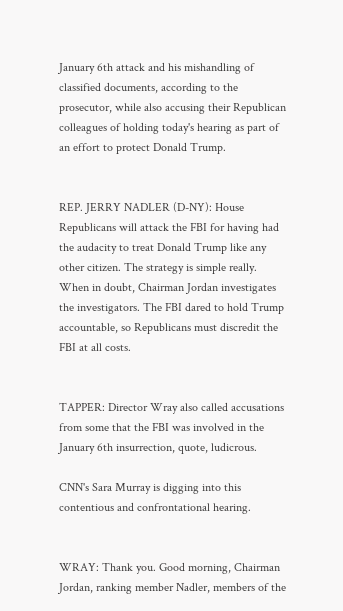January 6th attack and his mishandling of classified documents, according to the prosecutor, while also accusing their Republican colleagues of holding today's hearing as part of an effort to protect Donald Trump.


REP. JERRY NADLER (D-NY): House Republicans will attack the FBI for having had the audacity to treat Donald Trump like any other citizen. The strategy is simple really. When in doubt, Chairman Jordan investigates the investigators. The FBI dared to hold Trump accountable, so Republicans must discredit the FBI at all costs.


TAPPER: Director Wray also called accusations from some that the FBI was involved in the January 6th insurrection, quote, ludicrous.

CNN's Sara Murray is digging into this contentious and confrontational hearing.


WRAY: Thank you. Good morning, Chairman Jordan, ranking member Nadler, members of the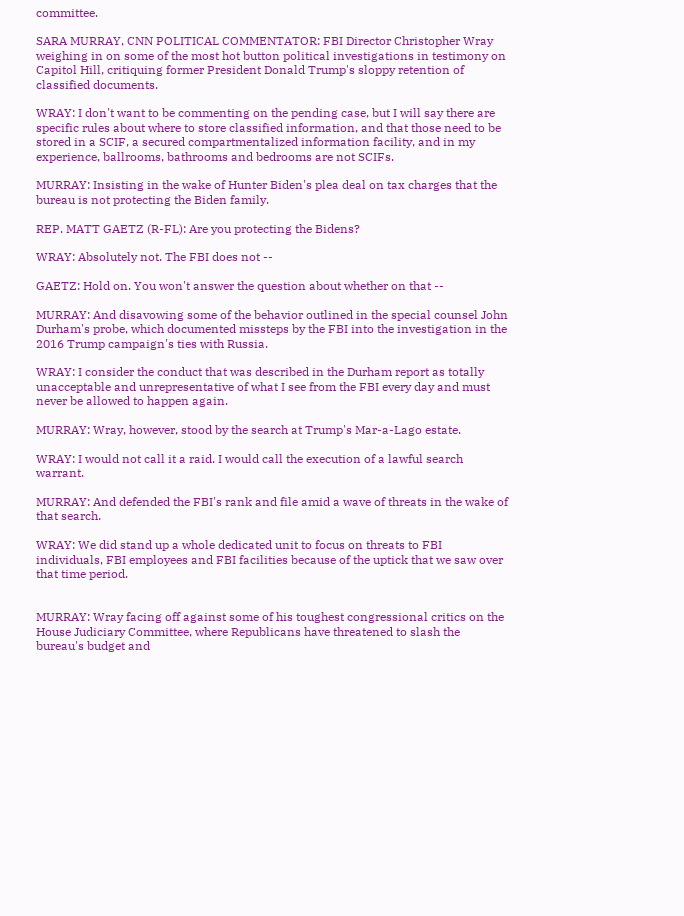committee.

SARA MURRAY, CNN POLITICAL COMMENTATOR: FBI Director Christopher Wray weighing in on some of the most hot button political investigations in testimony on Capitol Hill, critiquing former President Donald Trump's sloppy retention of classified documents.

WRAY: I don't want to be commenting on the pending case, but I will say there are specific rules about where to store classified information, and that those need to be stored in a SCIF, a secured compartmentalized information facility, and in my experience, ballrooms, bathrooms and bedrooms are not SCIFs.

MURRAY: Insisting in the wake of Hunter Biden's plea deal on tax charges that the bureau is not protecting the Biden family.

REP. MATT GAETZ (R-FL): Are you protecting the Bidens?

WRAY: Absolutely not. The FBI does not --

GAETZ: Hold on. You won't answer the question about whether on that --

MURRAY: And disavowing some of the behavior outlined in the special counsel John Durham's probe, which documented missteps by the FBI into the investigation in the 2016 Trump campaign's ties with Russia.

WRAY: I consider the conduct that was described in the Durham report as totally unacceptable and unrepresentative of what I see from the FBI every day and must never be allowed to happen again.

MURRAY: Wray, however, stood by the search at Trump's Mar-a-Lago estate.

WRAY: I would not call it a raid. I would call the execution of a lawful search warrant.

MURRAY: And defended the FBI's rank and file amid a wave of threats in the wake of that search.

WRAY: We did stand up a whole dedicated unit to focus on threats to FBI individuals, FBI employees and FBI facilities because of the uptick that we saw over that time period.


MURRAY: Wray facing off against some of his toughest congressional critics on the House Judiciary Committee, where Republicans have threatened to slash the bureau's budget and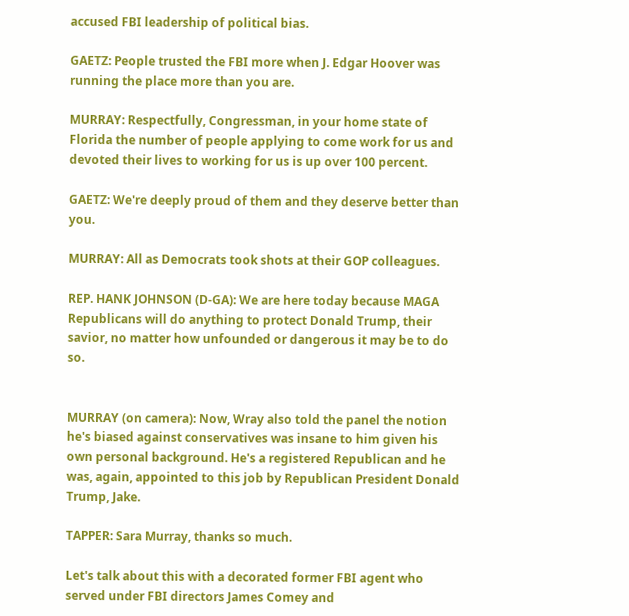accused FBI leadership of political bias.

GAETZ: People trusted the FBI more when J. Edgar Hoover was running the place more than you are.

MURRAY: Respectfully, Congressman, in your home state of Florida the number of people applying to come work for us and devoted their lives to working for us is up over 100 percent.

GAETZ: We're deeply proud of them and they deserve better than you.

MURRAY: All as Democrats took shots at their GOP colleagues.

REP. HANK JOHNSON (D-GA): We are here today because MAGA Republicans will do anything to protect Donald Trump, their savior, no matter how unfounded or dangerous it may be to do so.


MURRAY (on camera): Now, Wray also told the panel the notion he's biased against conservatives was insane to him given his own personal background. He's a registered Republican and he was, again, appointed to this job by Republican President Donald Trump, Jake.

TAPPER: Sara Murray, thanks so much.

Let's talk about this with a decorated former FBI agent who served under FBI directors James Comey and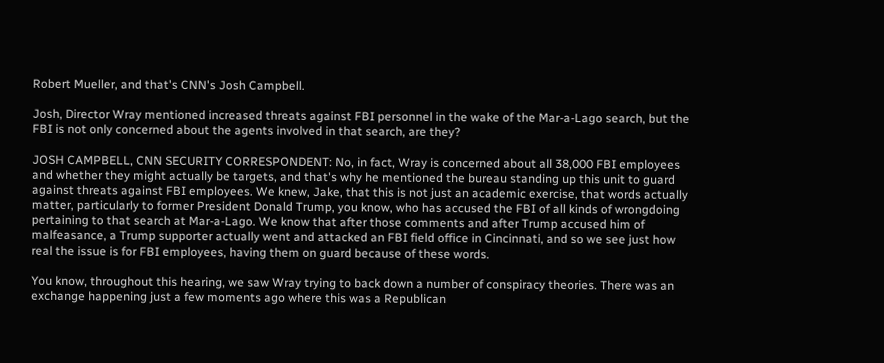Robert Mueller, and that's CNN's Josh Campbell.

Josh, Director Wray mentioned increased threats against FBI personnel in the wake of the Mar-a-Lago search, but the FBI is not only concerned about the agents involved in that search, are they?

JOSH CAMPBELL, CNN SECURITY CORRESPONDENT: No, in fact, Wray is concerned about all 38,000 FBI employees and whether they might actually be targets, and that's why he mentioned the bureau standing up this unit to guard against threats against FBI employees. We knew, Jake, that this is not just an academic exercise, that words actually matter, particularly to former President Donald Trump, you know, who has accused the FBI of all kinds of wrongdoing pertaining to that search at Mar-a-Lago. We know that after those comments and after Trump accused him of malfeasance, a Trump supporter actually went and attacked an FBI field office in Cincinnati, and so we see just how real the issue is for FBI employees, having them on guard because of these words.

You know, throughout this hearing, we saw Wray trying to back down a number of conspiracy theories. There was an exchange happening just a few moments ago where this was a Republican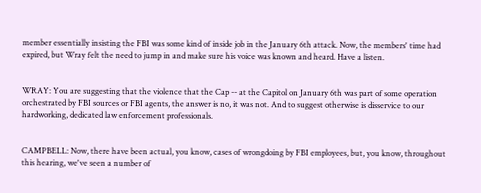member essentially insisting the FBI was some kind of inside job in the January 6th attack. Now, the members' time had expired, but Wray felt the need to jump in and make sure his voice was known and heard. Have a listen.


WRAY: You are suggesting that the violence that the Cap -- at the Capitol on January 6th was part of some operation orchestrated by FBI sources or FBI agents, the answer is no, it was not. And to suggest otherwise is disservice to our hardworking, dedicated law enforcement professionals.


CAMPBELL: Now, there have been actual, you know, cases of wrongdoing by FBI employees, but, you know, throughout this hearing, we've seen a number of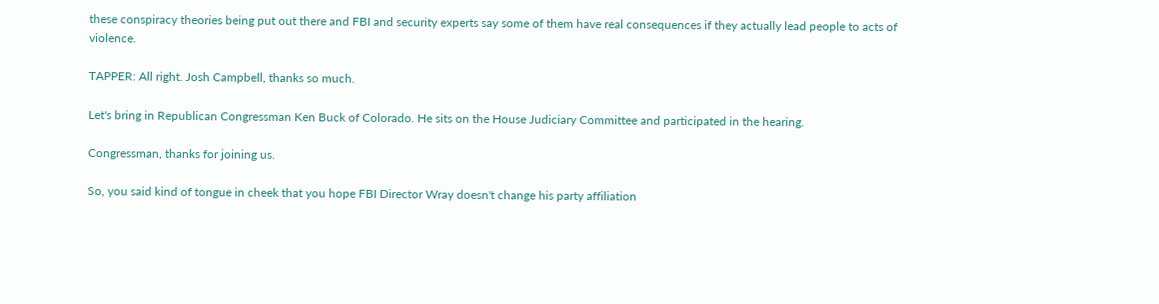these conspiracy theories being put out there and FBI and security experts say some of them have real consequences if they actually lead people to acts of violence.

TAPPER: All right. Josh Campbell, thanks so much.

Let's bring in Republican Congressman Ken Buck of Colorado. He sits on the House Judiciary Committee and participated in the hearing.

Congressman, thanks for joining us.

So, you said kind of tongue in cheek that you hope FBI Director Wray doesn't change his party affiliation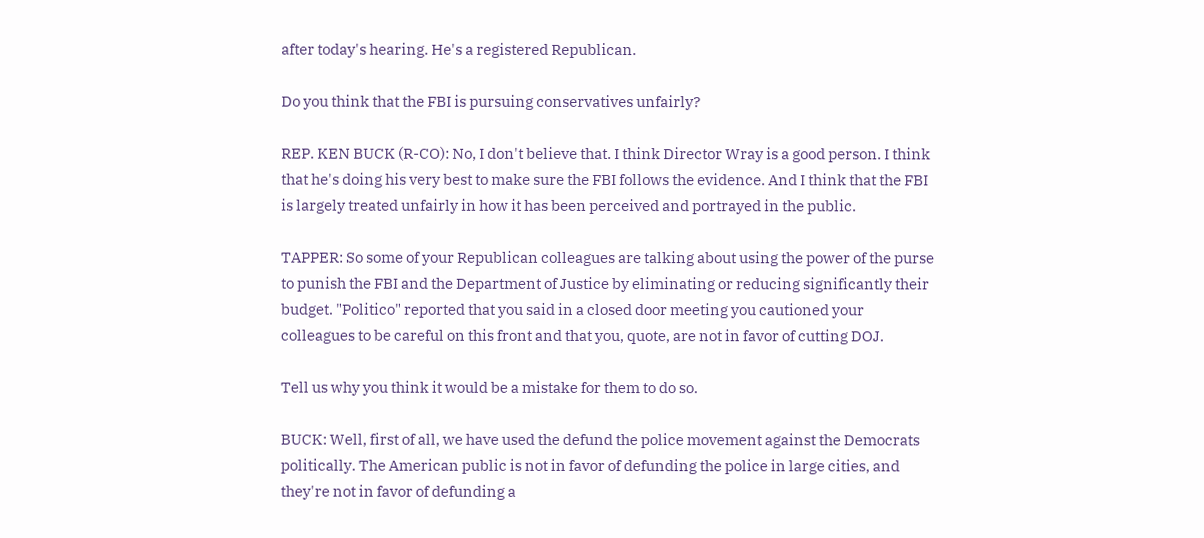after today's hearing. He's a registered Republican.

Do you think that the FBI is pursuing conservatives unfairly?

REP. KEN BUCK (R-CO): No, I don't believe that. I think Director Wray is a good person. I think that he's doing his very best to make sure the FBI follows the evidence. And I think that the FBI is largely treated unfairly in how it has been perceived and portrayed in the public.

TAPPER: So some of your Republican colleagues are talking about using the power of the purse to punish the FBI and the Department of Justice by eliminating or reducing significantly their budget. "Politico" reported that you said in a closed door meeting you cautioned your colleagues to be careful on this front and that you, quote, are not in favor of cutting DOJ.

Tell us why you think it would be a mistake for them to do so.

BUCK: Well, first of all, we have used the defund the police movement against the Democrats politically. The American public is not in favor of defunding the police in large cities, and they're not in favor of defunding a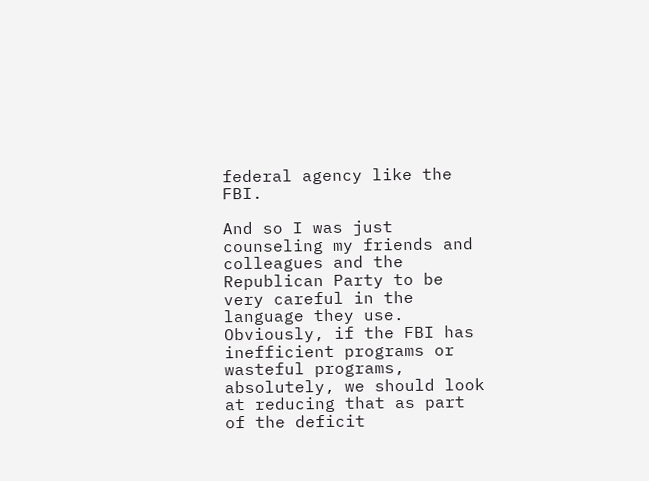federal agency like the FBI.

And so I was just counseling my friends and colleagues and the Republican Party to be very careful in the language they use. Obviously, if the FBI has inefficient programs or wasteful programs, absolutely, we should look at reducing that as part of the deficit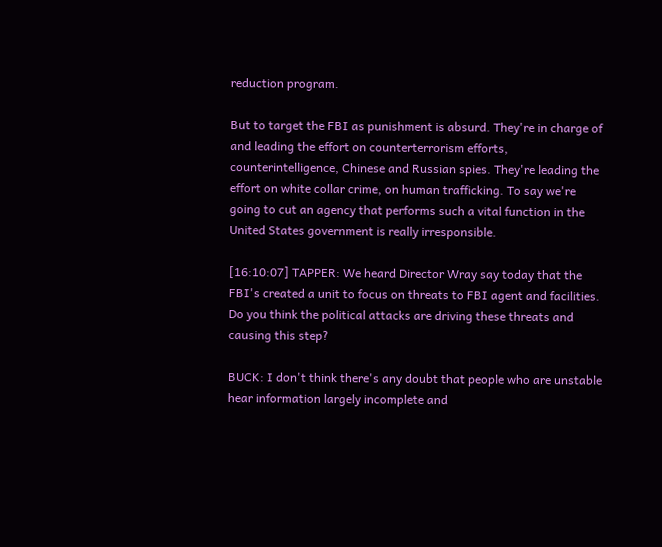reduction program.

But to target the FBI as punishment is absurd. They're in charge of and leading the effort on counterterrorism efforts, counterintelligence, Chinese and Russian spies. They're leading the effort on white collar crime, on human trafficking. To say we're going to cut an agency that performs such a vital function in the United States government is really irresponsible.

[16:10:07] TAPPER: We heard Director Wray say today that the FBI's created a unit to focus on threats to FBI agent and facilities. Do you think the political attacks are driving these threats and causing this step?

BUCK: I don't think there's any doubt that people who are unstable hear information largely incomplete and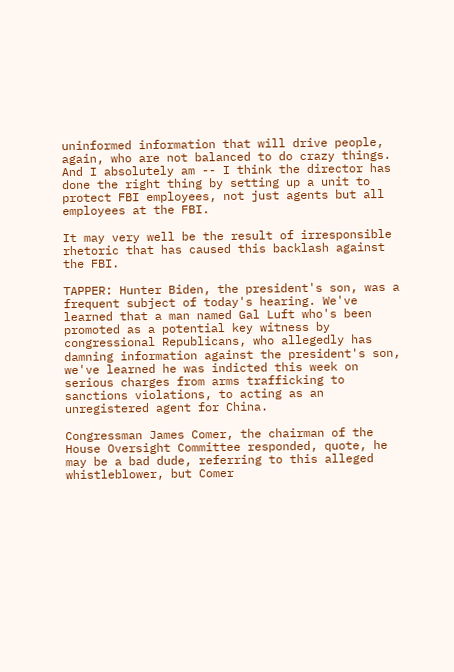uninformed information that will drive people, again, who are not balanced to do crazy things. And I absolutely am -- I think the director has done the right thing by setting up a unit to protect FBI employees, not just agents but all employees at the FBI.

It may very well be the result of irresponsible rhetoric that has caused this backlash against the FBI.

TAPPER: Hunter Biden, the president's son, was a frequent subject of today's hearing. We've learned that a man named Gal Luft who's been promoted as a potential key witness by congressional Republicans, who allegedly has damning information against the president's son, we've learned he was indicted this week on serious charges from arms trafficking to sanctions violations, to acting as an unregistered agent for China.

Congressman James Comer, the chairman of the House Oversight Committee responded, quote, he may be a bad dude, referring to this alleged whistleblower, but Comer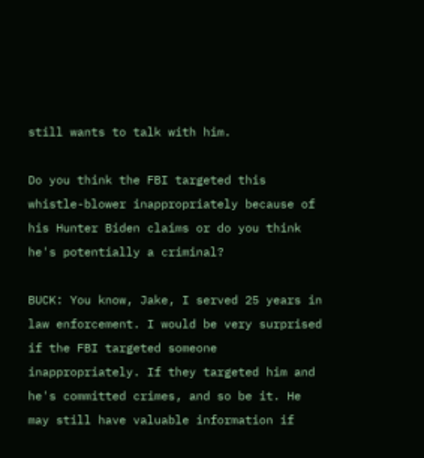still wants to talk with him.

Do you think the FBI targeted this whistle-blower inappropriately because of his Hunter Biden claims or do you think he's potentially a criminal?

BUCK: You know, Jake, I served 25 years in law enforcement. I would be very surprised if the FBI targeted someone inappropriately. If they targeted him and he's committed crimes, and so be it. He may still have valuable information if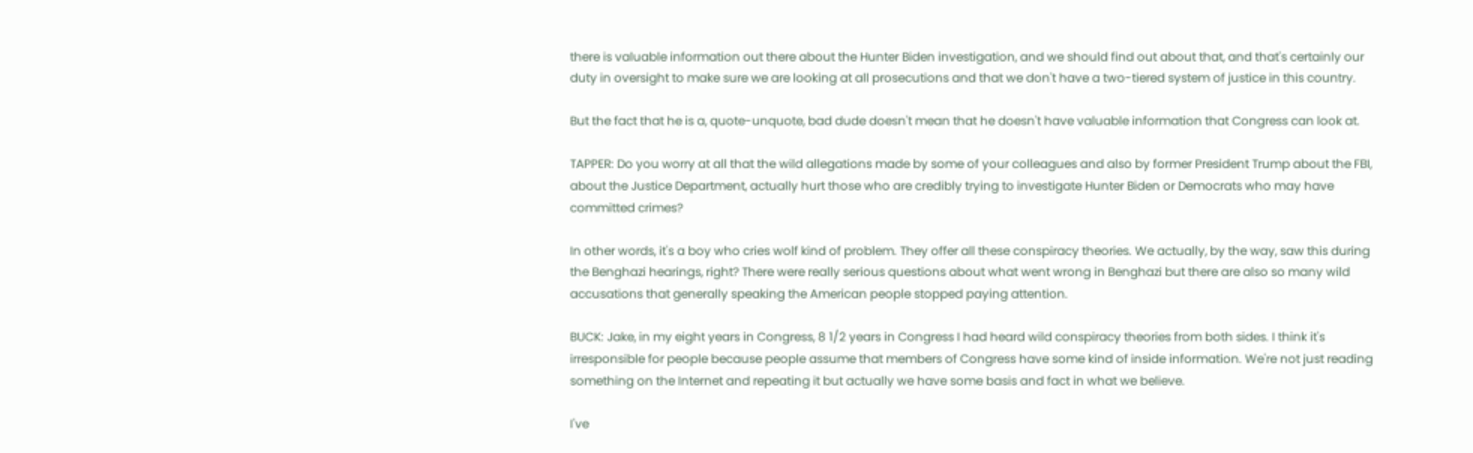there is valuable information out there about the Hunter Biden investigation, and we should find out about that, and that's certainly our duty in oversight to make sure we are looking at all prosecutions and that we don't have a two-tiered system of justice in this country.

But the fact that he is a, quote-unquote, bad dude doesn't mean that he doesn't have valuable information that Congress can look at.

TAPPER: Do you worry at all that the wild allegations made by some of your colleagues and also by former President Trump about the FBI, about the Justice Department, actually hurt those who are credibly trying to investigate Hunter Biden or Democrats who may have committed crimes?

In other words, it's a boy who cries wolf kind of problem. They offer all these conspiracy theories. We actually, by the way, saw this during the Benghazi hearings, right? There were really serious questions about what went wrong in Benghazi but there are also so many wild accusations that generally speaking the American people stopped paying attention.

BUCK: Jake, in my eight years in Congress, 8 1/2 years in Congress I had heard wild conspiracy theories from both sides. I think it's irresponsible for people because people assume that members of Congress have some kind of inside information. We're not just reading something on the Internet and repeating it but actually we have some basis and fact in what we believe.

I've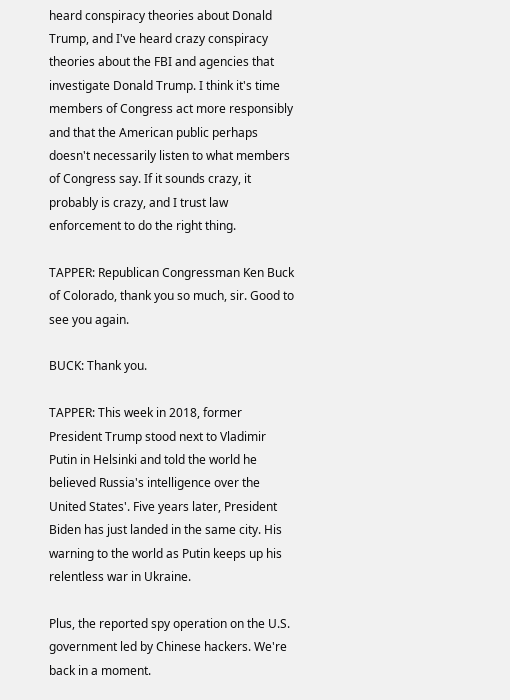heard conspiracy theories about Donald Trump, and I've heard crazy conspiracy theories about the FBI and agencies that investigate Donald Trump. I think it's time members of Congress act more responsibly and that the American public perhaps doesn't necessarily listen to what members of Congress say. If it sounds crazy, it probably is crazy, and I trust law enforcement to do the right thing.

TAPPER: Republican Congressman Ken Buck of Colorado, thank you so much, sir. Good to see you again.

BUCK: Thank you.

TAPPER: This week in 2018, former President Trump stood next to Vladimir Putin in Helsinki and told the world he believed Russia's intelligence over the United States'. Five years later, President Biden has just landed in the same city. His warning to the world as Putin keeps up his relentless war in Ukraine.

Plus, the reported spy operation on the U.S. government led by Chinese hackers. We're back in a moment.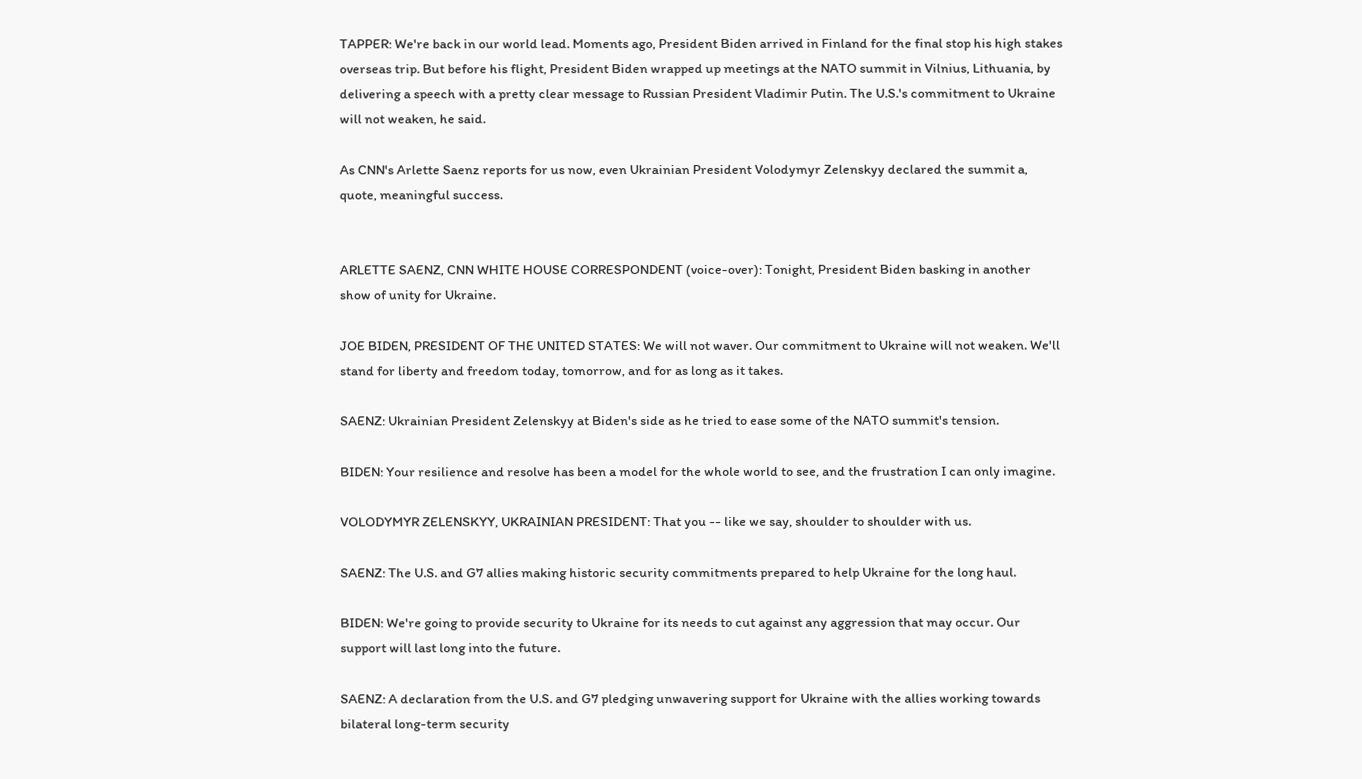TAPPER: We're back in our world lead. Moments ago, President Biden arrived in Finland for the final stop his high stakes overseas trip. But before his flight, President Biden wrapped up meetings at the NATO summit in Vilnius, Lithuania, by delivering a speech with a pretty clear message to Russian President Vladimir Putin. The U.S.'s commitment to Ukraine will not weaken, he said.

As CNN's Arlette Saenz reports for us now, even Ukrainian President Volodymyr Zelenskyy declared the summit a, quote, meaningful success.


ARLETTE SAENZ, CNN WHITE HOUSE CORRESPONDENT (voice-over): Tonight, President Biden basking in another show of unity for Ukraine.

JOE BIDEN, PRESIDENT OF THE UNITED STATES: We will not waver. Our commitment to Ukraine will not weaken. We'll stand for liberty and freedom today, tomorrow, and for as long as it takes.

SAENZ: Ukrainian President Zelenskyy at Biden's side as he tried to ease some of the NATO summit's tension.

BIDEN: Your resilience and resolve has been a model for the whole world to see, and the frustration I can only imagine.

VOLODYMYR ZELENSKYY, UKRAINIAN PRESIDENT: That you -- like we say, shoulder to shoulder with us.

SAENZ: The U.S. and G7 allies making historic security commitments prepared to help Ukraine for the long haul.

BIDEN: We're going to provide security to Ukraine for its needs to cut against any aggression that may occur. Our support will last long into the future.

SAENZ: A declaration from the U.S. and G7 pledging unwavering support for Ukraine with the allies working towards bilateral long-term security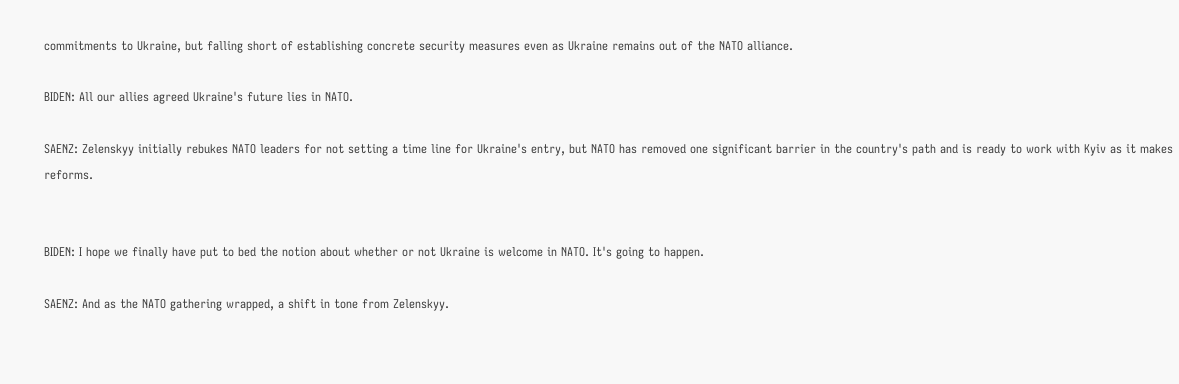commitments to Ukraine, but falling short of establishing concrete security measures even as Ukraine remains out of the NATO alliance.

BIDEN: All our allies agreed Ukraine's future lies in NATO.

SAENZ: Zelenskyy initially rebukes NATO leaders for not setting a time line for Ukraine's entry, but NATO has removed one significant barrier in the country's path and is ready to work with Kyiv as it makes reforms.


BIDEN: I hope we finally have put to bed the notion about whether or not Ukraine is welcome in NATO. It's going to happen.

SAENZ: And as the NATO gathering wrapped, a shift in tone from Zelenskyy.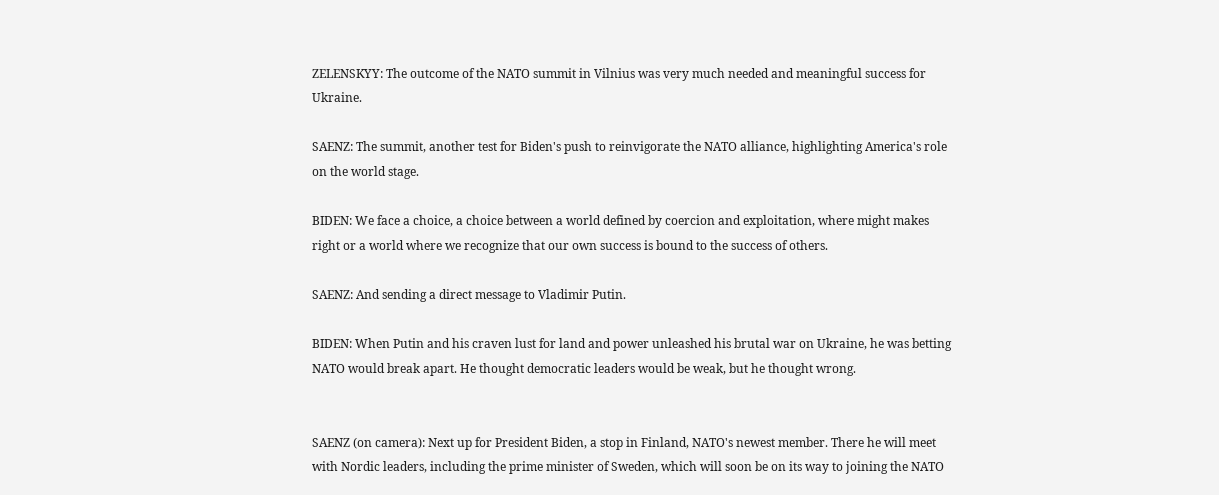ZELENSKYY: The outcome of the NATO summit in Vilnius was very much needed and meaningful success for Ukraine.

SAENZ: The summit, another test for Biden's push to reinvigorate the NATO alliance, highlighting America's role on the world stage.

BIDEN: We face a choice, a choice between a world defined by coercion and exploitation, where might makes right or a world where we recognize that our own success is bound to the success of others.

SAENZ: And sending a direct message to Vladimir Putin.

BIDEN: When Putin and his craven lust for land and power unleashed his brutal war on Ukraine, he was betting NATO would break apart. He thought democratic leaders would be weak, but he thought wrong.


SAENZ (on camera): Next up for President Biden, a stop in Finland, NATO's newest member. There he will meet with Nordic leaders, including the prime minister of Sweden, which will soon be on its way to joining the NATO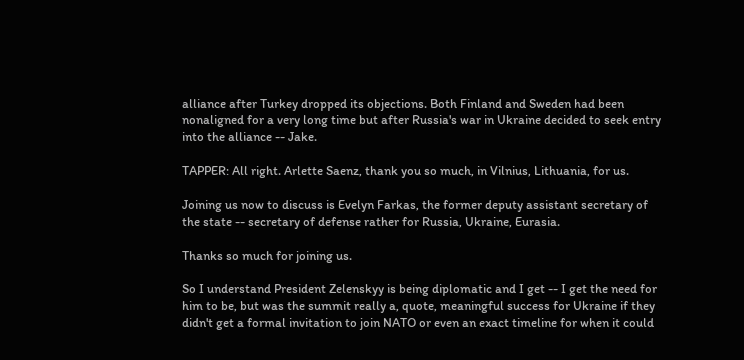alliance after Turkey dropped its objections. Both Finland and Sweden had been nonaligned for a very long time but after Russia's war in Ukraine decided to seek entry into the alliance -- Jake.

TAPPER: All right. Arlette Saenz, thank you so much, in Vilnius, Lithuania, for us.

Joining us now to discuss is Evelyn Farkas, the former deputy assistant secretary of the state -- secretary of defense rather for Russia, Ukraine, Eurasia.

Thanks so much for joining us.

So I understand President Zelenskyy is being diplomatic and I get -- I get the need for him to be, but was the summit really a, quote, meaningful success for Ukraine if they didn't get a formal invitation to join NATO or even an exact timeline for when it could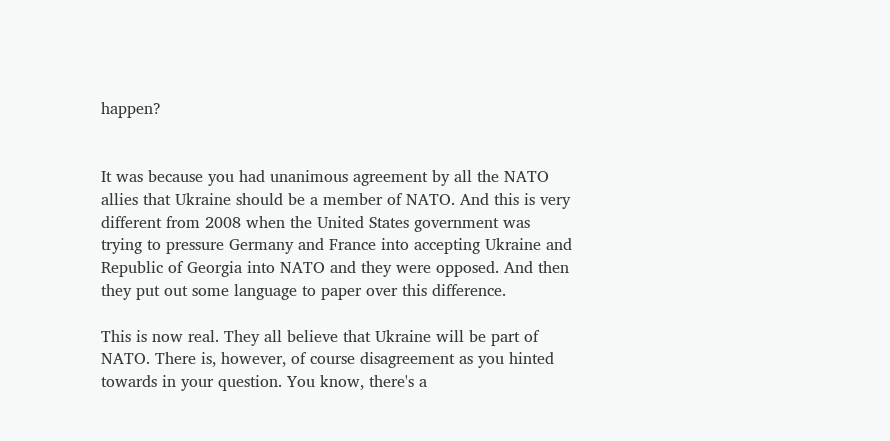happen?


It was because you had unanimous agreement by all the NATO allies that Ukraine should be a member of NATO. And this is very different from 2008 when the United States government was trying to pressure Germany and France into accepting Ukraine and Republic of Georgia into NATO and they were opposed. And then they put out some language to paper over this difference.

This is now real. They all believe that Ukraine will be part of NATO. There is, however, of course disagreement as you hinted towards in your question. You know, there's a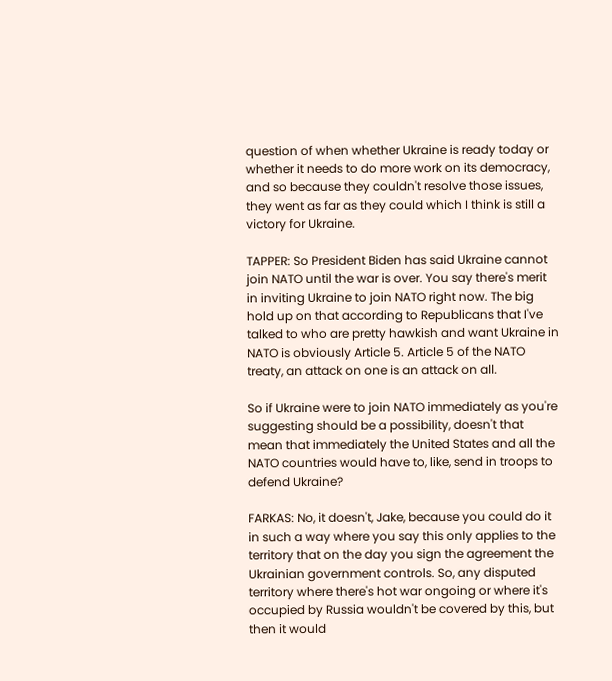question of when whether Ukraine is ready today or whether it needs to do more work on its democracy, and so because they couldn't resolve those issues, they went as far as they could which I think is still a victory for Ukraine.

TAPPER: So President Biden has said Ukraine cannot join NATO until the war is over. You say there's merit in inviting Ukraine to join NATO right now. The big hold up on that according to Republicans that I've talked to who are pretty hawkish and want Ukraine in NATO is obviously Article 5. Article 5 of the NATO treaty, an attack on one is an attack on all.

So if Ukraine were to join NATO immediately as you're suggesting should be a possibility, doesn't that mean that immediately the United States and all the NATO countries would have to, like, send in troops to defend Ukraine?

FARKAS: No, it doesn't, Jake, because you could do it in such a way where you say this only applies to the territory that on the day you sign the agreement the Ukrainian government controls. So, any disputed territory where there's hot war ongoing or where it's occupied by Russia wouldn't be covered by this, but then it would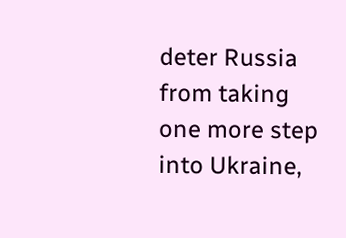deter Russia from taking one more step into Ukraine,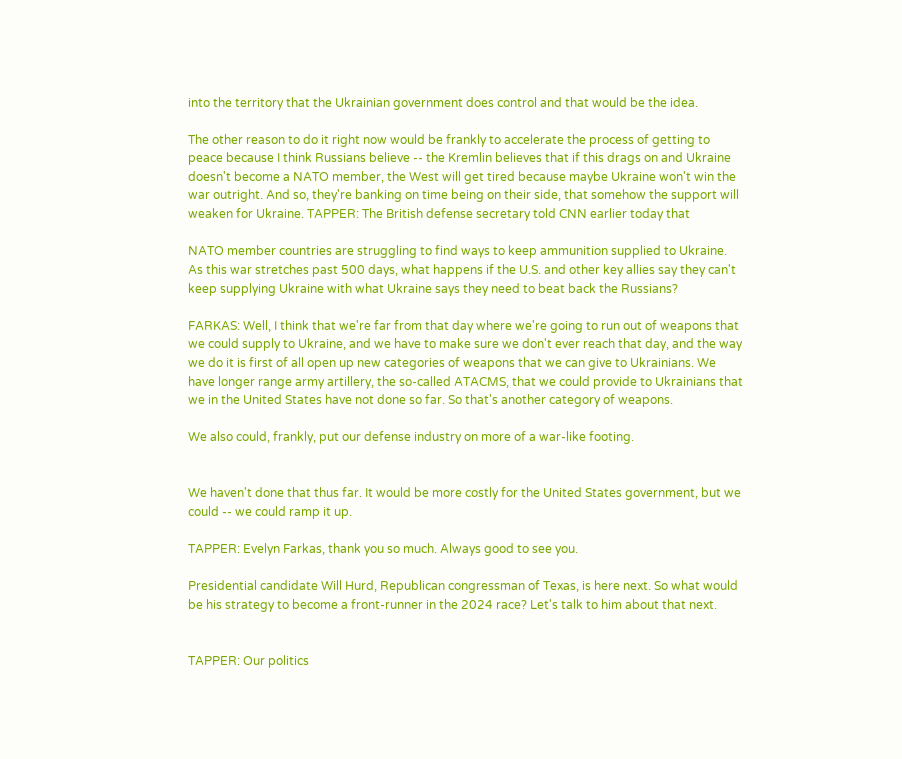into the territory that the Ukrainian government does control and that would be the idea.

The other reason to do it right now would be frankly to accelerate the process of getting to peace because I think Russians believe -- the Kremlin believes that if this drags on and Ukraine doesn't become a NATO member, the West will get tired because maybe Ukraine won't win the war outright. And so, they're banking on time being on their side, that somehow the support will weaken for Ukraine. TAPPER: The British defense secretary told CNN earlier today that

NATO member countries are struggling to find ways to keep ammunition supplied to Ukraine. As this war stretches past 500 days, what happens if the U.S. and other key allies say they can't keep supplying Ukraine with what Ukraine says they need to beat back the Russians?

FARKAS: Well, I think that we're far from that day where we're going to run out of weapons that we could supply to Ukraine, and we have to make sure we don't ever reach that day, and the way we do it is first of all open up new categories of weapons that we can give to Ukrainians. We have longer range army artillery, the so-called ATACMS, that we could provide to Ukrainians that we in the United States have not done so far. So that's another category of weapons.

We also could, frankly, put our defense industry on more of a war-like footing.


We haven't done that thus far. It would be more costly for the United States government, but we could -- we could ramp it up.

TAPPER: Evelyn Farkas, thank you so much. Always good to see you.

Presidential candidate Will Hurd, Republican congressman of Texas, is here next. So what would be his strategy to become a front-runner in the 2024 race? Let's talk to him about that next.


TAPPER: Our politics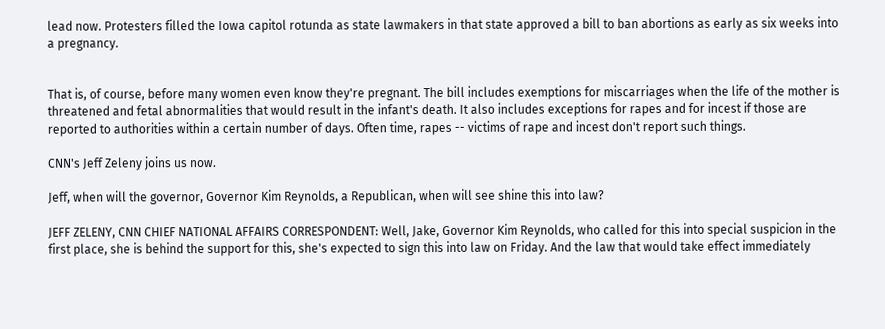lead now. Protesters filled the Iowa capitol rotunda as state lawmakers in that state approved a bill to ban abortions as early as six weeks into a pregnancy.


That is, of course, before many women even know they're pregnant. The bill includes exemptions for miscarriages when the life of the mother is threatened and fetal abnormalities that would result in the infant's death. It also includes exceptions for rapes and for incest if those are reported to authorities within a certain number of days. Often time, rapes -- victims of rape and incest don't report such things.

CNN's Jeff Zeleny joins us now.

Jeff, when will the governor, Governor Kim Reynolds, a Republican, when will see shine this into law?

JEFF ZELENY, CNN CHIEF NATIONAL AFFAIRS CORRESPONDENT: Well, Jake, Governor Kim Reynolds, who called for this into special suspicion in the first place, she is behind the support for this, she's expected to sign this into law on Friday. And the law that would take effect immediately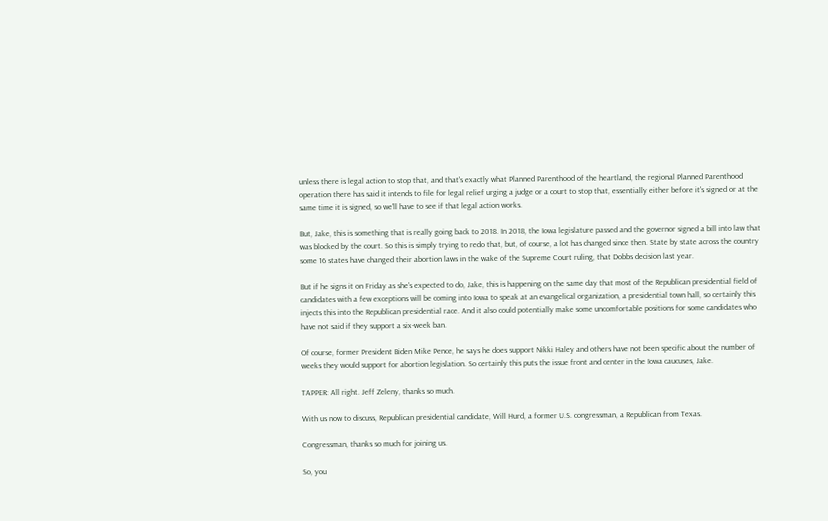unless there is legal action to stop that, and that's exactly what Planned Parenthood of the heartland, the regional Planned Parenthood operation there has said it intends to file for legal relief urging a judge or a court to stop that, essentially either before it's signed or at the same time it is signed, so we'll have to see if that legal action works.

But, Jake, this is something that is really going back to 2018. In 2018, the Iowa legislature passed and the governor signed a bill into law that was blocked by the court. So this is simply trying to redo that, but, of course, a lot has changed since then. State by state across the country some 16 states have changed their abortion laws in the wake of the Supreme Court ruling, that Dobbs decision last year.

But if he signs it on Friday as she's expected to do, Jake, this is happening on the same day that most of the Republican presidential field of candidates with a few exceptions will be coming into Iowa to speak at an evangelical organization, a presidential town hall, so certainly this injects this into the Republican presidential race. And it also could potentially make some uncomfortable positions for some candidates who have not said if they support a six-week ban.

Of course, former President Biden Mike Pence, he says he does support Nikki Haley and others have not been specific about the number of weeks they would support for abortion legislation. So certainly this puts the issue front and center in the Iowa caucuses, Jake.

TAPPER: All right. Jeff Zeleny, thanks so much.

With us now to discuss, Republican presidential candidate, Will Hurd, a former U.S. congressman, a Republican from Texas.

Congressman, thanks so much for joining us.

So, you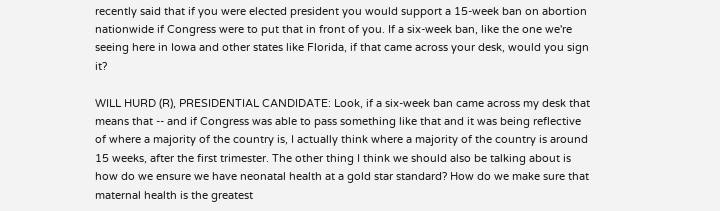recently said that if you were elected president you would support a 15-week ban on abortion nationwide if Congress were to put that in front of you. If a six-week ban, like the one we're seeing here in Iowa and other states like Florida, if that came across your desk, would you sign it?

WILL HURD (R), PRESIDENTIAL CANDIDATE: Look, if a six-week ban came across my desk that means that -- and if Congress was able to pass something like that and it was being reflective of where a majority of the country is, I actually think where a majority of the country is around 15 weeks, after the first trimester. The other thing I think we should also be talking about is how do we ensure we have neonatal health at a gold star standard? How do we make sure that maternal health is the greatest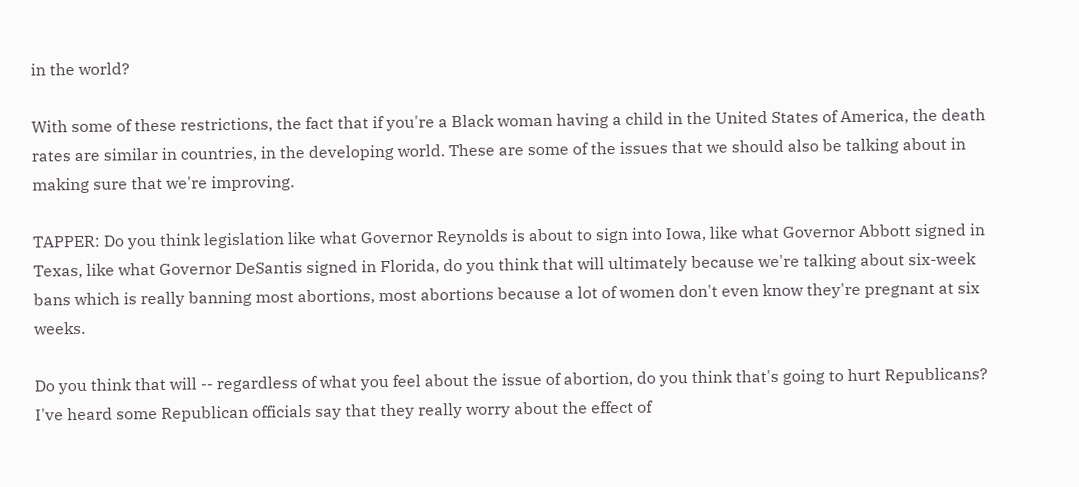in the world?

With some of these restrictions, the fact that if you're a Black woman having a child in the United States of America, the death rates are similar in countries, in the developing world. These are some of the issues that we should also be talking about in making sure that we're improving.

TAPPER: Do you think legislation like what Governor Reynolds is about to sign into Iowa, like what Governor Abbott signed in Texas, like what Governor DeSantis signed in Florida, do you think that will ultimately because we're talking about six-week bans which is really banning most abortions, most abortions because a lot of women don't even know they're pregnant at six weeks.

Do you think that will -- regardless of what you feel about the issue of abortion, do you think that's going to hurt Republicans? I've heard some Republican officials say that they really worry about the effect of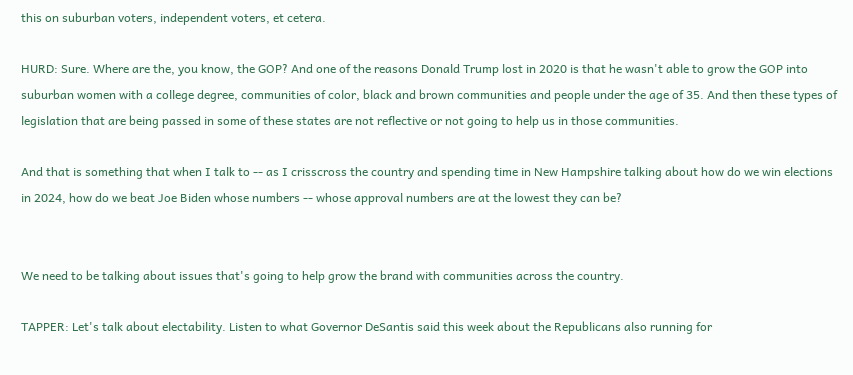this on suburban voters, independent voters, et cetera.

HURD: Sure. Where are the, you know, the GOP? And one of the reasons Donald Trump lost in 2020 is that he wasn't able to grow the GOP into suburban women with a college degree, communities of color, black and brown communities and people under the age of 35. And then these types of legislation that are being passed in some of these states are not reflective or not going to help us in those communities.

And that is something that when I talk to -- as I crisscross the country and spending time in New Hampshire talking about how do we win elections in 2024, how do we beat Joe Biden whose numbers -- whose approval numbers are at the lowest they can be?


We need to be talking about issues that's going to help grow the brand with communities across the country.

TAPPER: Let's talk about electability. Listen to what Governor DeSantis said this week about the Republicans also running for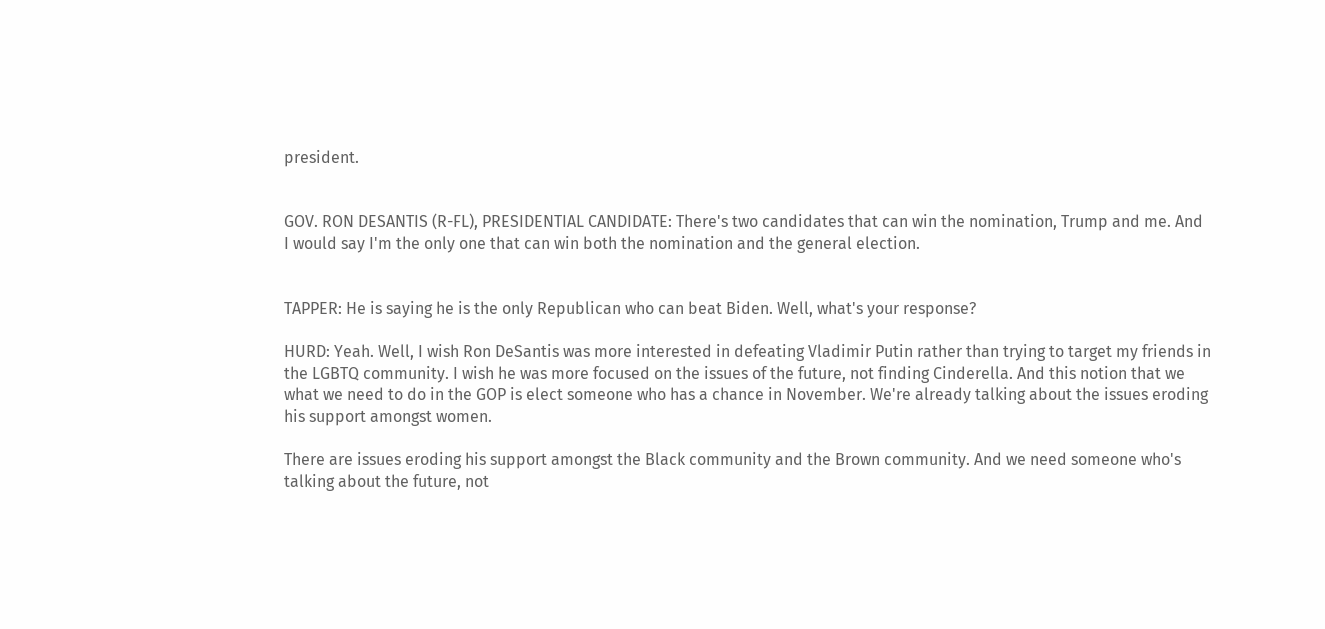president.


GOV. RON DESANTIS (R-FL), PRESIDENTIAL CANDIDATE: There's two candidates that can win the nomination, Trump and me. And I would say I'm the only one that can win both the nomination and the general election.


TAPPER: He is saying he is the only Republican who can beat Biden. Well, what's your response?

HURD: Yeah. Well, I wish Ron DeSantis was more interested in defeating Vladimir Putin rather than trying to target my friends in the LGBTQ community. I wish he was more focused on the issues of the future, not finding Cinderella. And this notion that we what we need to do in the GOP is elect someone who has a chance in November. We're already talking about the issues eroding his support amongst women.

There are issues eroding his support amongst the Black community and the Brown community. And we need someone who's talking about the future, not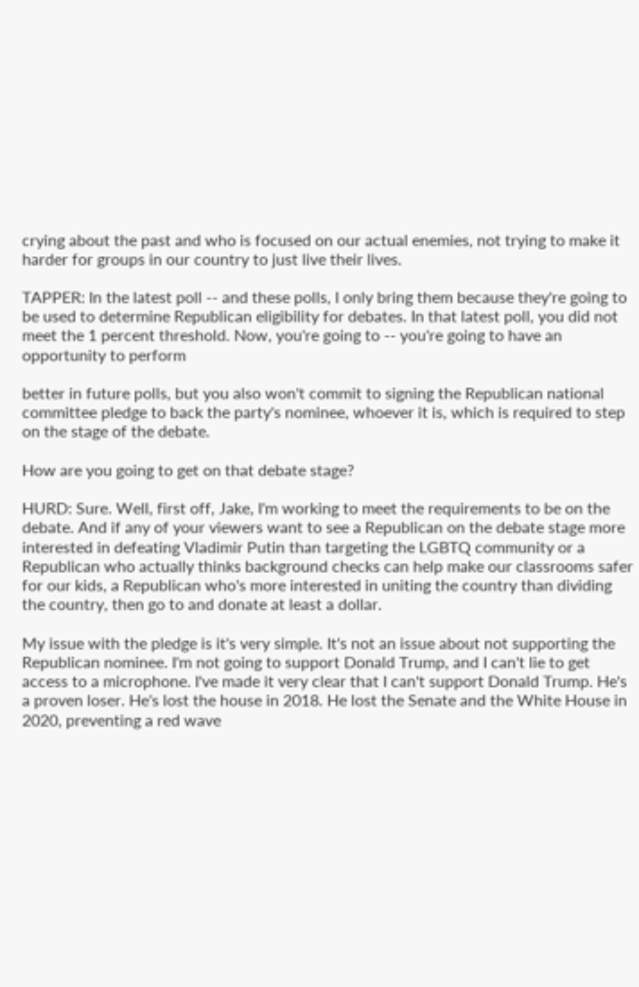crying about the past and who is focused on our actual enemies, not trying to make it harder for groups in our country to just live their lives.

TAPPER: In the latest poll -- and these polls, I only bring them because they're going to be used to determine Republican eligibility for debates. In that latest poll, you did not meet the 1 percent threshold. Now, you're going to -- you're going to have an opportunity to perform

better in future polls, but you also won't commit to signing the Republican national committee pledge to back the party's nominee, whoever it is, which is required to step on the stage of the debate.

How are you going to get on that debate stage?

HURD: Sure. Well, first off, Jake, I'm working to meet the requirements to be on the debate. And if any of your viewers want to see a Republican on the debate stage more interested in defeating Vladimir Putin than targeting the LGBTQ community or a Republican who actually thinks background checks can help make our classrooms safer for our kids, a Republican who's more interested in uniting the country than dividing the country, then go to and donate at least a dollar.

My issue with the pledge is it's very simple. It's not an issue about not supporting the Republican nominee. I'm not going to support Donald Trump, and I can't lie to get access to a microphone. I've made it very clear that I can't support Donald Trump. He's a proven loser. He's lost the house in 2018. He lost the Senate and the White House in 2020, preventing a red wave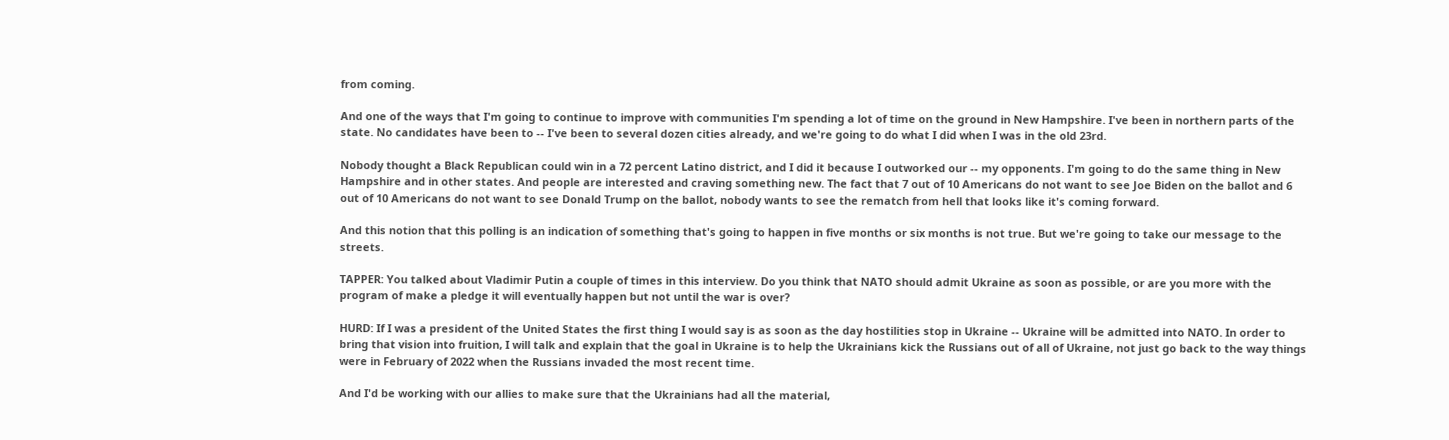from coming.

And one of the ways that I'm going to continue to improve with communities I'm spending a lot of time on the ground in New Hampshire. I've been in northern parts of the state. No candidates have been to -- I've been to several dozen cities already, and we're going to do what I did when I was in the old 23rd.

Nobody thought a Black Republican could win in a 72 percent Latino district, and I did it because I outworked our -- my opponents. I'm going to do the same thing in New Hampshire and in other states. And people are interested and craving something new. The fact that 7 out of 10 Americans do not want to see Joe Biden on the ballot and 6 out of 10 Americans do not want to see Donald Trump on the ballot, nobody wants to see the rematch from hell that looks like it's coming forward.

And this notion that this polling is an indication of something that's going to happen in five months or six months is not true. But we're going to take our message to the streets.

TAPPER: You talked about Vladimir Putin a couple of times in this interview. Do you think that NATO should admit Ukraine as soon as possible, or are you more with the program of make a pledge it will eventually happen but not until the war is over?

HURD: If I was a president of the United States the first thing I would say is as soon as the day hostilities stop in Ukraine -- Ukraine will be admitted into NATO. In order to bring that vision into fruition, I will talk and explain that the goal in Ukraine is to help the Ukrainians kick the Russians out of all of Ukraine, not just go back to the way things were in February of 2022 when the Russians invaded the most recent time.

And I'd be working with our allies to make sure that the Ukrainians had all the material,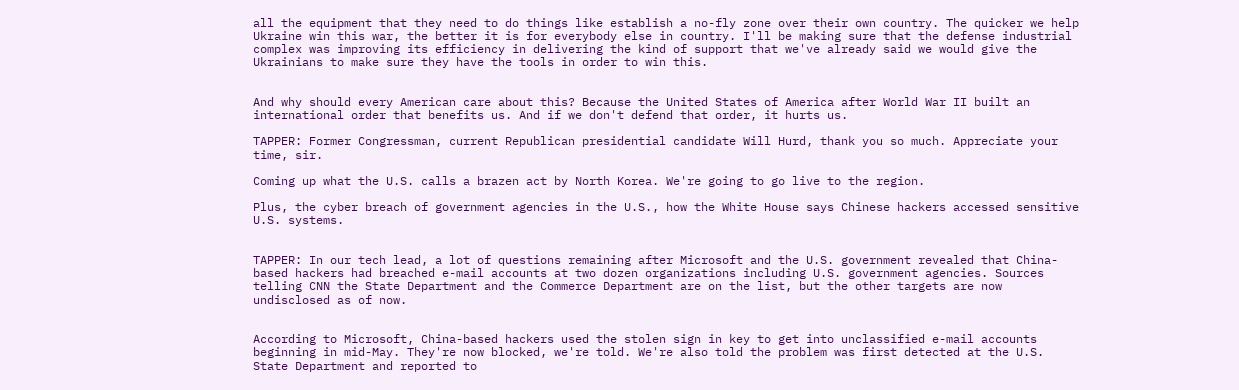all the equipment that they need to do things like establish a no-fly zone over their own country. The quicker we help Ukraine win this war, the better it is for everybody else in country. I'll be making sure that the defense industrial complex was improving its efficiency in delivering the kind of support that we've already said we would give the Ukrainians to make sure they have the tools in order to win this.


And why should every American care about this? Because the United States of America after World War II built an international order that benefits us. And if we don't defend that order, it hurts us.

TAPPER: Former Congressman, current Republican presidential candidate Will Hurd, thank you so much. Appreciate your time, sir.

Coming up what the U.S. calls a brazen act by North Korea. We're going to go live to the region.

Plus, the cyber breach of government agencies in the U.S., how the White House says Chinese hackers accessed sensitive U.S. systems.


TAPPER: In our tech lead, a lot of questions remaining after Microsoft and the U.S. government revealed that China-based hackers had breached e-mail accounts at two dozen organizations including U.S. government agencies. Sources telling CNN the State Department and the Commerce Department are on the list, but the other targets are now undisclosed as of now.


According to Microsoft, China-based hackers used the stolen sign in key to get into unclassified e-mail accounts beginning in mid-May. They're now blocked, we're told. We're also told the problem was first detected at the U.S. State Department and reported to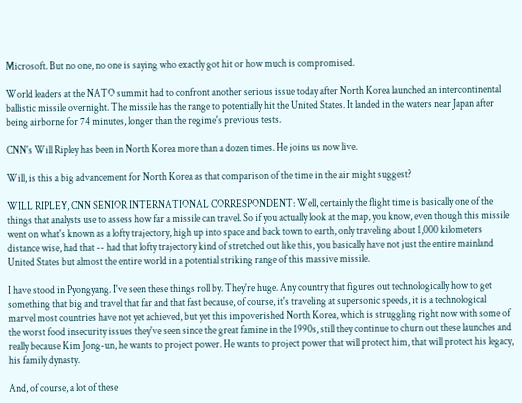Microsoft. But no one, no one is saying who exactly got hit or how much is compromised.

World leaders at the NATO summit had to confront another serious issue today after North Korea launched an intercontinental ballistic missile overnight. The missile has the range to potentially hit the United States. It landed in the waters near Japan after being airborne for 74 minutes, longer than the regime's previous tests.

CNN's Will Ripley has been in North Korea more than a dozen times. He joins us now live.

Will, is this a big advancement for North Korea as that comparison of the time in the air might suggest?

WILL RIPLEY, CNN SENIOR INTERNATIONAL CORRESPONDENT: Well, certainly the flight time is basically one of the things that analysts use to assess how far a missile can travel. So if you actually look at the map, you know, even though this missile went on what's known as a lofty trajectory, high up into space and back town to earth, only traveling about 1,000 kilometers distance wise, had that -- had that lofty trajectory kind of stretched out like this, you basically have not just the entire mainland United States but almost the entire world in a potential striking range of this massive missile.

I have stood in Pyongyang. I've seen these things roll by. They're huge. Any country that figures out technologically how to get something that big and travel that far and that fast because, of course, it's traveling at supersonic speeds, it is a technological marvel most countries have not yet achieved, but yet this impoverished North Korea, which is struggling right now with some of the worst food insecurity issues they've seen since the great famine in the 1990s, still they continue to churn out these launches and really because Kim Jong-un, he wants to project power. He wants to project power that will protect him, that will protect his legacy, his family dynasty.

And, of course, a lot of these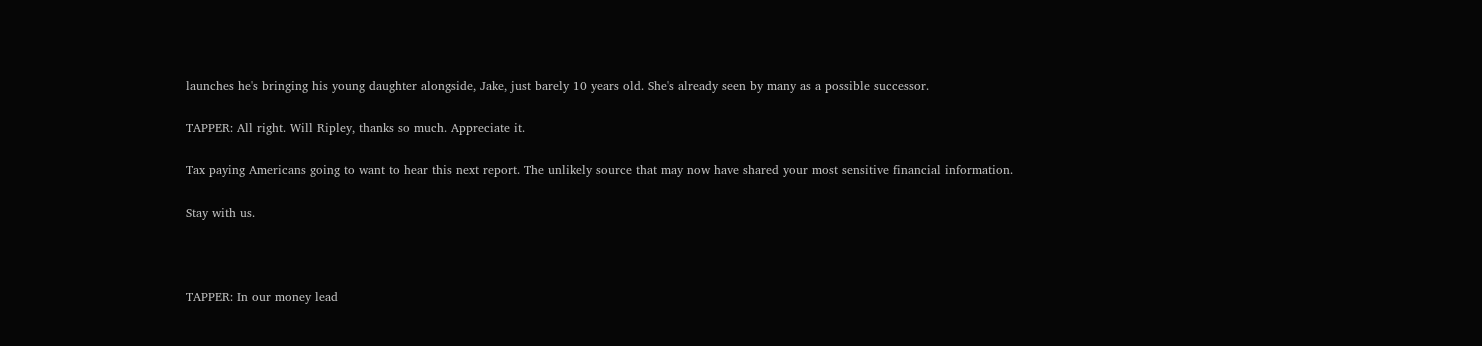launches he's bringing his young daughter alongside, Jake, just barely 10 years old. She's already seen by many as a possible successor.

TAPPER: All right. Will Ripley, thanks so much. Appreciate it.

Tax paying Americans going to want to hear this next report. The unlikely source that may now have shared your most sensitive financial information.

Stay with us.



TAPPER: In our money lead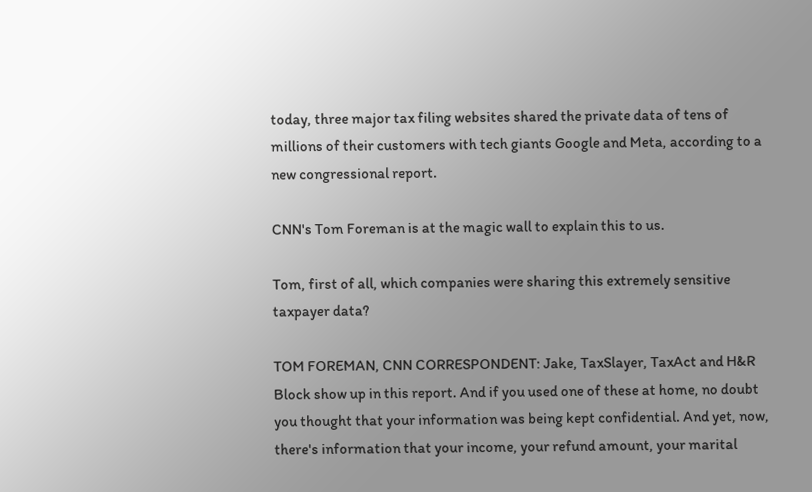today, three major tax filing websites shared the private data of tens of millions of their customers with tech giants Google and Meta, according to a new congressional report.

CNN's Tom Foreman is at the magic wall to explain this to us.

Tom, first of all, which companies were sharing this extremely sensitive taxpayer data?

TOM FOREMAN, CNN CORRESPONDENT: Jake, TaxSlayer, TaxAct and H&R Block show up in this report. And if you used one of these at home, no doubt you thought that your information was being kept confidential. And yet, now, there's information that your income, your refund amount, your marital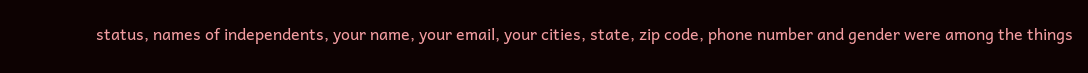status, names of independents, your name, your email, your cities, state, zip code, phone number and gender were among the things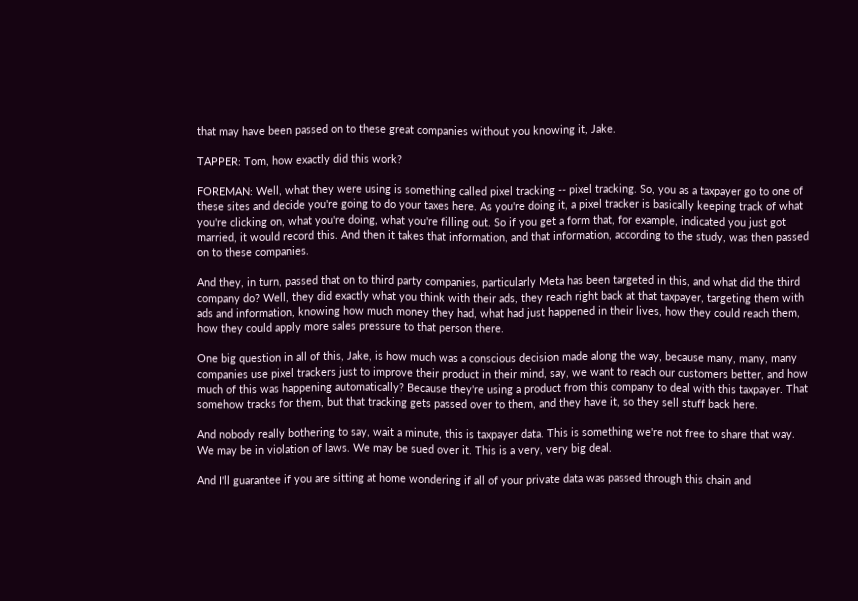that may have been passed on to these great companies without you knowing it, Jake.

TAPPER: Tom, how exactly did this work?

FOREMAN: Well, what they were using is something called pixel tracking -- pixel tracking. So, you as a taxpayer go to one of these sites and decide you're going to do your taxes here. As you're doing it, a pixel tracker is basically keeping track of what you're clicking on, what you're doing, what you're filling out. So if you get a form that, for example, indicated you just got married, it would record this. And then it takes that information, and that information, according to the study, was then passed on to these companies.

And they, in turn, passed that on to third party companies, particularly Meta has been targeted in this, and what did the third company do? Well, they did exactly what you think with their ads, they reach right back at that taxpayer, targeting them with ads and information, knowing how much money they had, what had just happened in their lives, how they could reach them, how they could apply more sales pressure to that person there.

One big question in all of this, Jake, is how much was a conscious decision made along the way, because many, many, many companies use pixel trackers just to improve their product in their mind, say, we want to reach our customers better, and how much of this was happening automatically? Because they're using a product from this company to deal with this taxpayer. That somehow tracks for them, but that tracking gets passed over to them, and they have it, so they sell stuff back here.

And nobody really bothering to say, wait a minute, this is taxpayer data. This is something we're not free to share that way. We may be in violation of laws. We may be sued over it. This is a very, very big deal.

And I'll guarantee if you are sitting at home wondering if all of your private data was passed through this chain and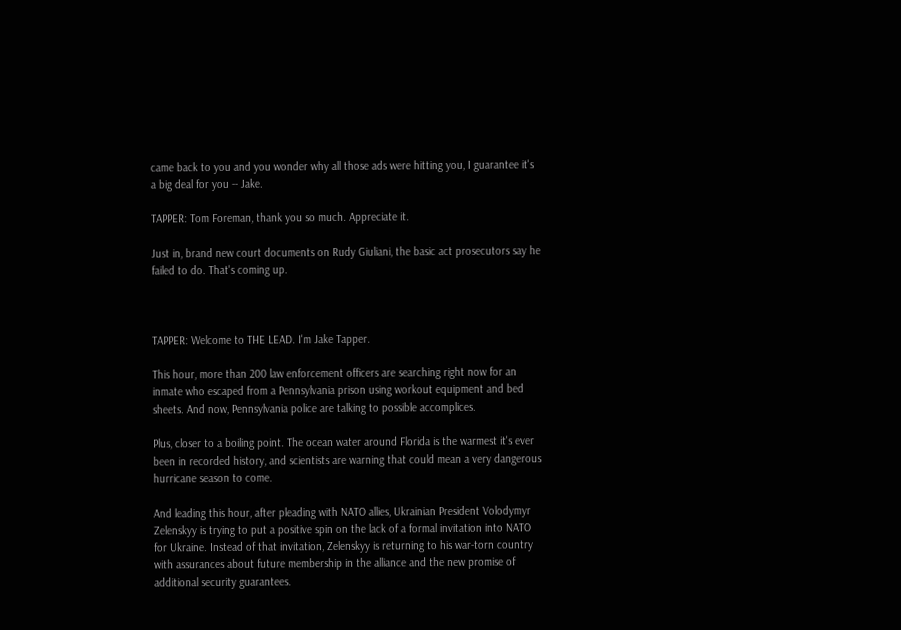came back to you and you wonder why all those ads were hitting you, I guarantee it's a big deal for you -- Jake.

TAPPER: Tom Foreman, thank you so much. Appreciate it.

Just in, brand new court documents on Rudy Giuliani, the basic act prosecutors say he failed to do. That's coming up.



TAPPER: Welcome to THE LEAD. I'm Jake Tapper.

This hour, more than 200 law enforcement officers are searching right now for an inmate who escaped from a Pennsylvania prison using workout equipment and bed sheets. And now, Pennsylvania police are talking to possible accomplices.

Plus, closer to a boiling point. The ocean water around Florida is the warmest it's ever been in recorded history, and scientists are warning that could mean a very dangerous hurricane season to come.

And leading this hour, after pleading with NATO allies, Ukrainian President Volodymyr Zelenskyy is trying to put a positive spin on the lack of a formal invitation into NATO for Ukraine. Instead of that invitation, Zelenskyy is returning to his war-torn country with assurances about future membership in the alliance and the new promise of additional security guarantees.